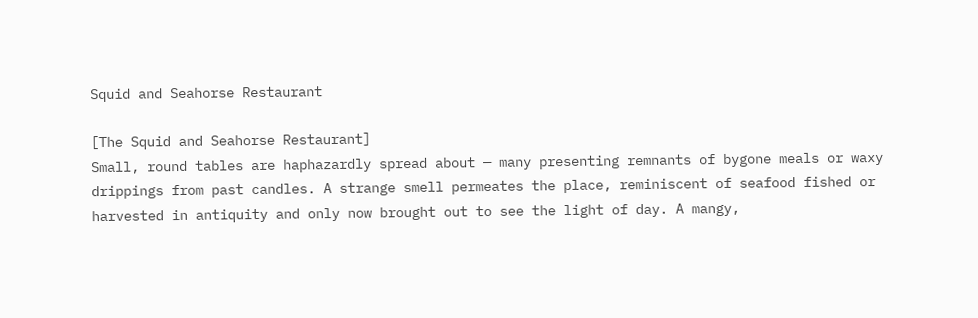Squid and Seahorse Restaurant

[The Squid and Seahorse Restaurant]
Small, round tables are haphazardly spread about — many presenting remnants of bygone meals or waxy drippings from past candles. A strange smell permeates the place, reminiscent of seafood fished or harvested in antiquity and only now brought out to see the light of day. A mangy,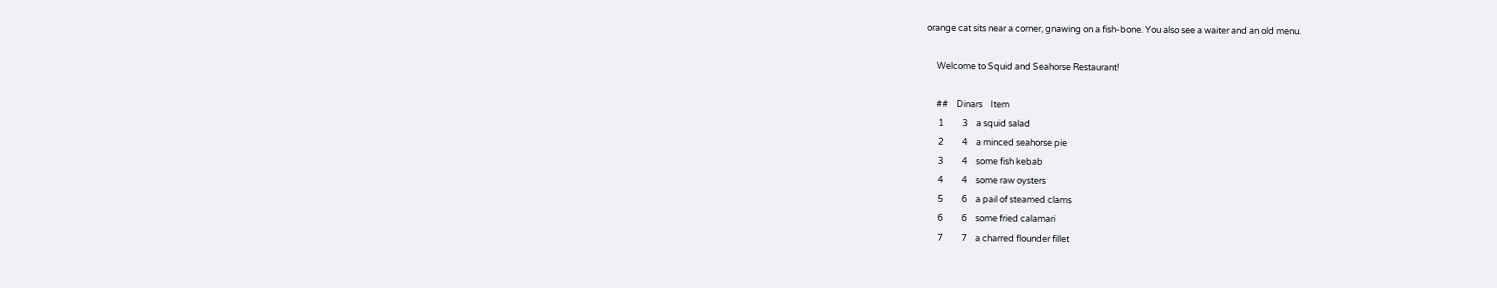orange cat sits near a corner, gnawing on a fish-bone. You also see a waiter and an old menu.

     Welcome to Squid and Seahorse Restaurant!

     ##    Dinars    Item
      1         3    a squid salad
      2         4    a minced seahorse pie
      3         4    some fish kebab
      4         4    some raw oysters
      5         6    a pail of steamed clams
      6         6    some fried calamari
      7         7    a charred flounder fillet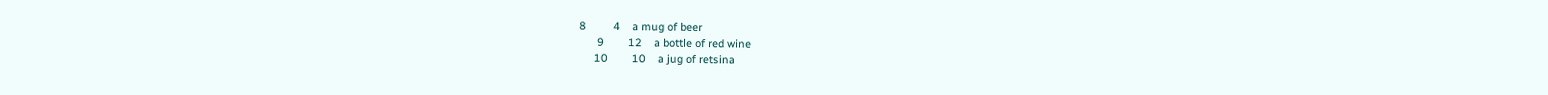8         4    a mug of beer
      9        12    a bottle of red wine
     10        10    a jug of retsina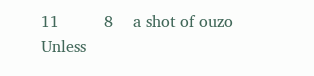11         8    a shot of ouzo
Unless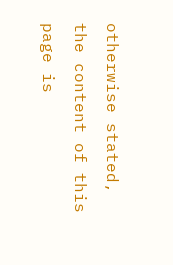otherwise stated, the content of this page is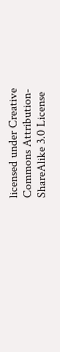licensed under Creative Commons Attribution-ShareAlike 3.0 License